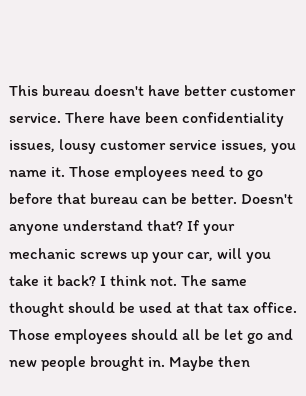This bureau doesn't have better customer service. There have been confidentiality issues, lousy customer service issues, you name it. Those employees need to go before that bureau can be better. Doesn't anyone understand that? If your mechanic screws up your car, will you take it back? I think not. The same thought should be used at that tax office. Those employees should all be let go and new people brought in. Maybe then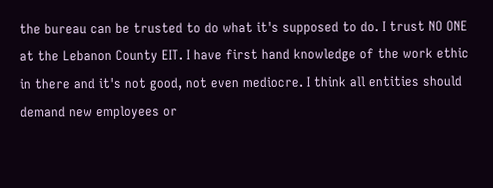the bureau can be trusted to do what it's supposed to do. I trust NO ONE at the Lebanon County EIT. I have first hand knowledge of the work ethic in there and it's not good, not even mediocre. I think all entities should demand new employees or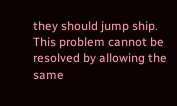they should jump ship. This problem cannot be resolved by allowing the same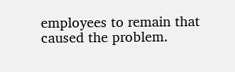employees to remain that caused the problem.